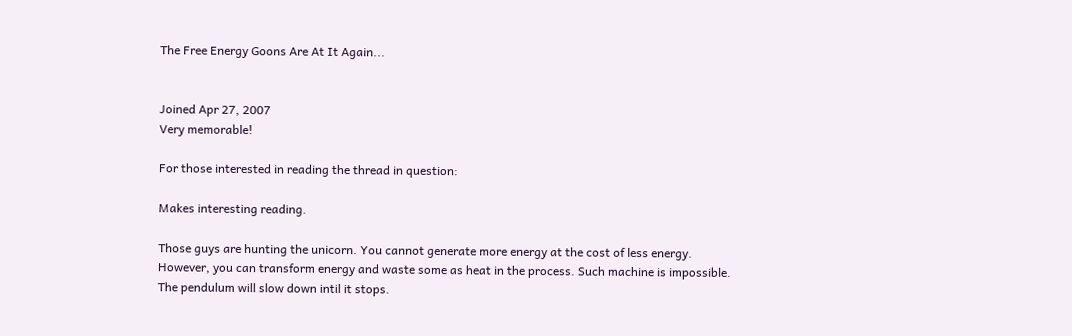The Free Energy Goons Are At It Again...


Joined Apr 27, 2007
Very memorable!

For those interested in reading the thread in question:

Makes interesting reading.

Those guys are hunting the unicorn. You cannot generate more energy at the cost of less energy. However, you can transform energy and waste some as heat in the process. Such machine is impossible. The pendulum will slow down intil it stops.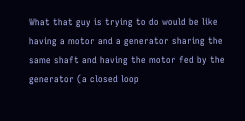What that guy is trying to do would be like having a motor and a generator sharing the same shaft and having the motor fed by the generator (a closed loop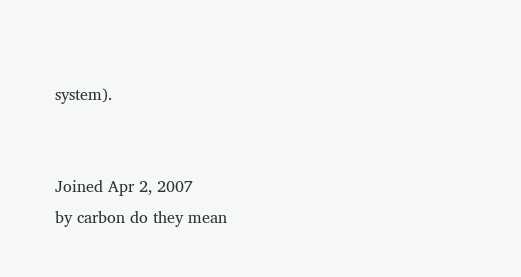system).


Joined Apr 2, 2007
by carbon do they mean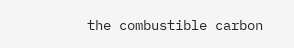the combustible carbon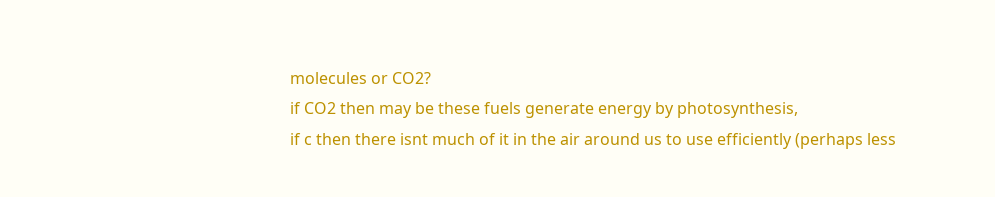molecules or CO2?
if CO2 then may be these fuels generate energy by photosynthesis,
if c then there isnt much of it in the air around us to use efficiently (perhaps less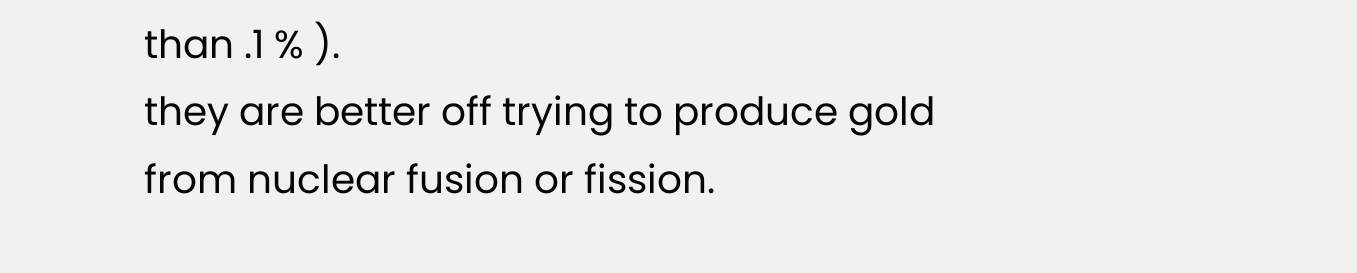than .1 % ).
they are better off trying to produce gold from nuclear fusion or fission.